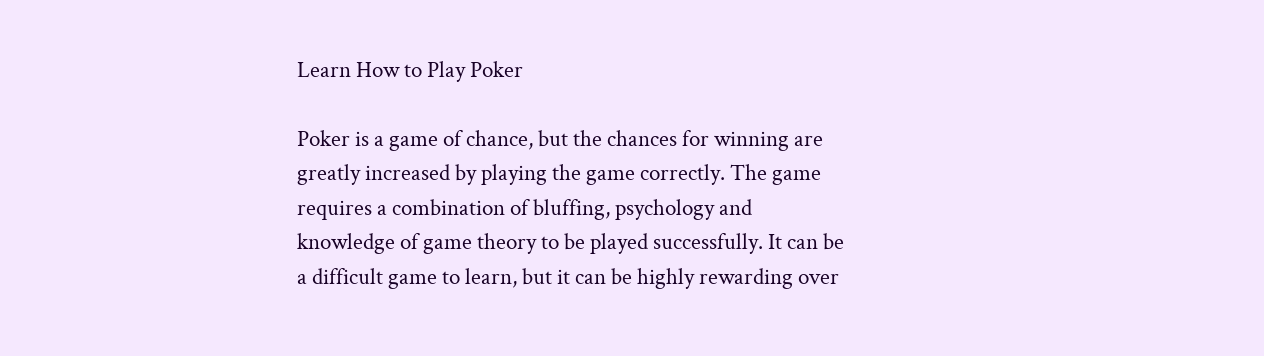Learn How to Play Poker

Poker is a game of chance, but the chances for winning are greatly increased by playing the game correctly. The game requires a combination of bluffing, psychology and knowledge of game theory to be played successfully. It can be a difficult game to learn, but it can be highly rewarding over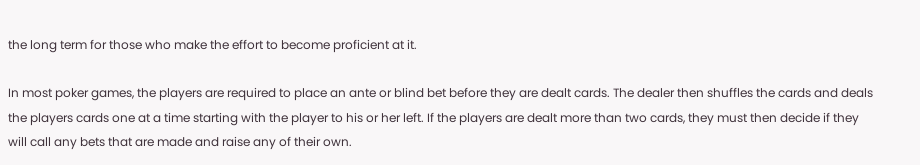the long term for those who make the effort to become proficient at it.

In most poker games, the players are required to place an ante or blind bet before they are dealt cards. The dealer then shuffles the cards and deals the players cards one at a time starting with the player to his or her left. If the players are dealt more than two cards, they must then decide if they will call any bets that are made and raise any of their own.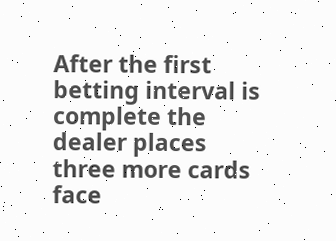After the first betting interval is complete the dealer places three more cards face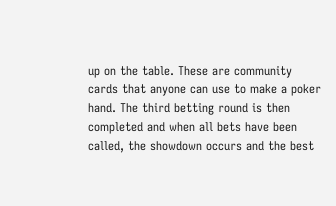up on the table. These are community cards that anyone can use to make a poker hand. The third betting round is then completed and when all bets have been called, the showdown occurs and the best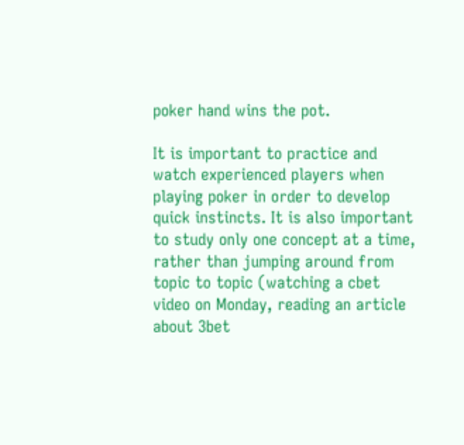poker hand wins the pot.

It is important to practice and watch experienced players when playing poker in order to develop quick instincts. It is also important to study only one concept at a time, rather than jumping around from topic to topic (watching a cbet video on Monday, reading an article about 3bet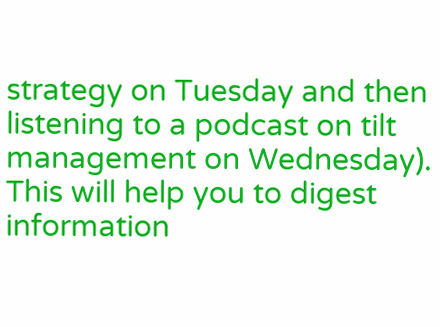strategy on Tuesday and then listening to a podcast on tilt management on Wednesday). This will help you to digest information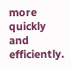more quickly and efficiently.